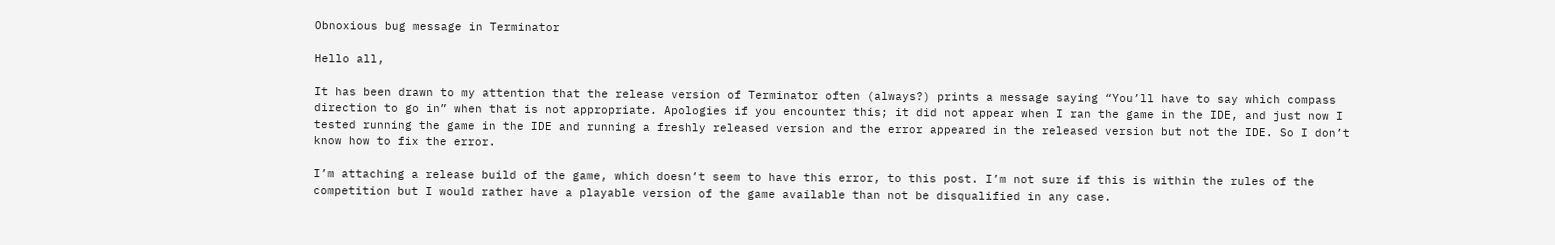Obnoxious bug message in Terminator

Hello all,

It has been drawn to my attention that the release version of Terminator often (always?) prints a message saying “You’ll have to say which compass direction to go in” when that is not appropriate. Apologies if you encounter this; it did not appear when I ran the game in the IDE, and just now I tested running the game in the IDE and running a freshly released version and the error appeared in the released version but not the IDE. So I don’t know how to fix the error.

I’m attaching a release build of the game, which doesn’t seem to have this error, to this post. I’m not sure if this is within the rules of the competition but I would rather have a playable version of the game available than not be disqualified in any case.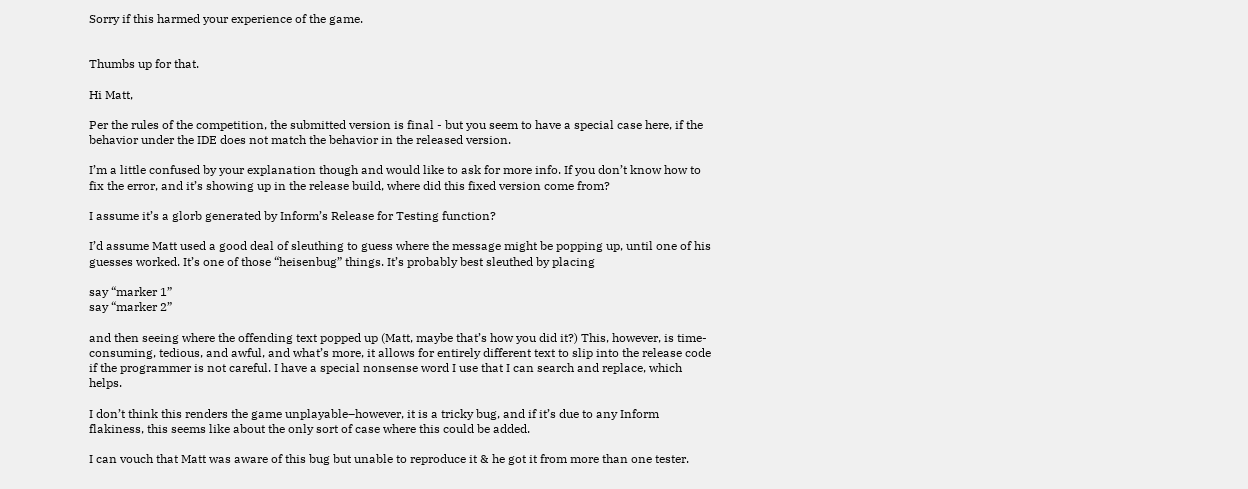Sorry if this harmed your experience of the game.


Thumbs up for that.

Hi Matt,

Per the rules of the competition, the submitted version is final - but you seem to have a special case here, if the behavior under the IDE does not match the behavior in the released version.

I’m a little confused by your explanation though and would like to ask for more info. If you don’t know how to fix the error, and it’s showing up in the release build, where did this fixed version come from?

I assume it’s a glorb generated by Inform’s Release for Testing function?

I’d assume Matt used a good deal of sleuthing to guess where the message might be popping up, until one of his guesses worked. It’s one of those “heisenbug” things. It’s probably best sleuthed by placing

say “marker 1”
say “marker 2”

and then seeing where the offending text popped up (Matt, maybe that’s how you did it?) This, however, is time-consuming, tedious, and awful, and what’s more, it allows for entirely different text to slip into the release code if the programmer is not careful. I have a special nonsense word I use that I can search and replace, which helps.

I don’t think this renders the game unplayable–however, it is a tricky bug, and if it’s due to any Inform flakiness, this seems like about the only sort of case where this could be added.

I can vouch that Matt was aware of this bug but unable to reproduce it & he got it from more than one tester.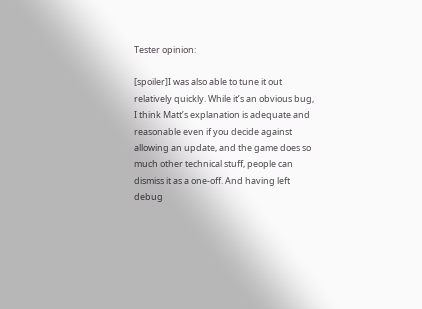Tester opinion:

[spoiler]I was also able to tune it out relatively quickly. While it’s an obvious bug, I think Matt’s explanation is adequate and reasonable even if you decide against allowing an update, and the game does so much other technical stuff, people can dismiss it as a one-off. And having left debug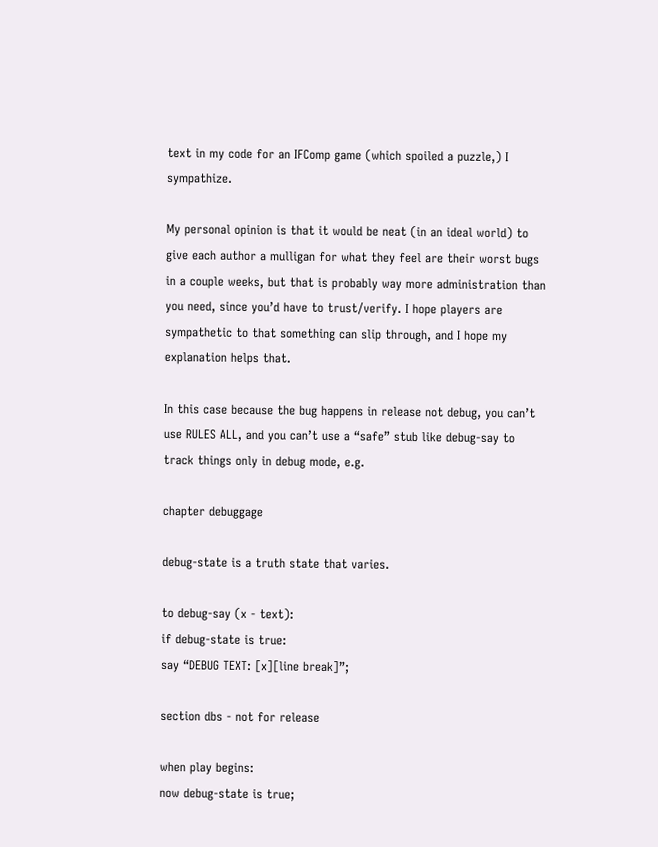text in my code for an IFComp game (which spoiled a puzzle,) I sympathize.

My personal opinion is that it would be neat (in an ideal world) to give each author a mulligan for what they feel are their worst bugs in a couple weeks, but that is probably way more administration than you need, since you’d have to trust/verify. I hope players are sympathetic to that something can slip through, and I hope my explanation helps that.

In this case because the bug happens in release not debug, you can’t use RULES ALL, and you can’t use a “safe” stub like debug-say to track things only in debug mode, e.g.

chapter debuggage

debug-state is a truth state that varies.

to debug-say (x - text):
if debug-state is true:
say “DEBUG TEXT: [x][line break]”;

section dbs - not for release

when play begins:
now debug-state is true;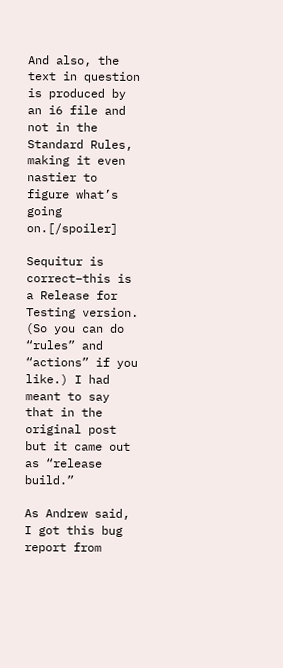And also, the text in question is produced by an i6 file and not in the Standard Rules, making it even nastier to figure what’s going on.[/spoiler]

Sequitur is correct–this is a Release for Testing version. (So you can do “rules” and “actions” if you like.) I had meant to say that in the original post but it came out as “release build.”

As Andrew said, I got this bug report from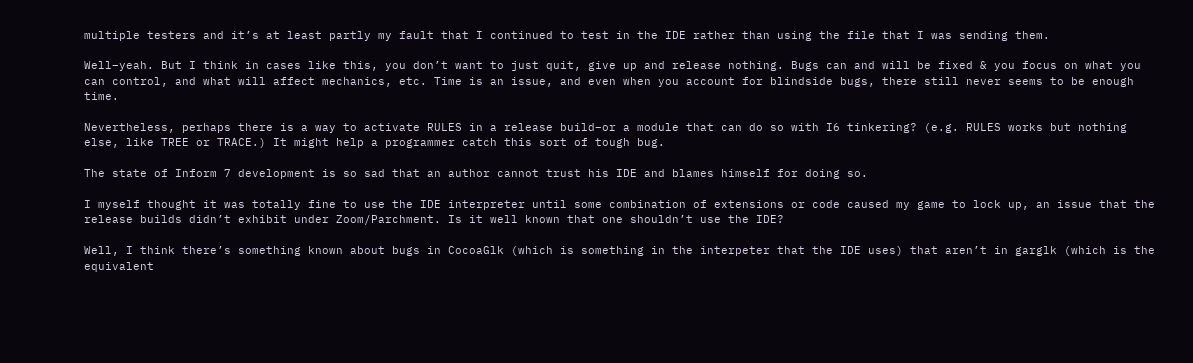multiple testers and it’s at least partly my fault that I continued to test in the IDE rather than using the file that I was sending them.

Well–yeah. But I think in cases like this, you don’t want to just quit, give up and release nothing. Bugs can and will be fixed & you focus on what you can control, and what will affect mechanics, etc. Time is an issue, and even when you account for blindside bugs, there still never seems to be enough time.

Nevertheless, perhaps there is a way to activate RULES in a release build–or a module that can do so with I6 tinkering? (e.g. RULES works but nothing else, like TREE or TRACE.) It might help a programmer catch this sort of tough bug.

The state of Inform 7 development is so sad that an author cannot trust his IDE and blames himself for doing so.

I myself thought it was totally fine to use the IDE interpreter until some combination of extensions or code caused my game to lock up, an issue that the release builds didn’t exhibit under Zoom/Parchment. Is it well known that one shouldn’t use the IDE?

Well, I think there’s something known about bugs in CocoaGlk (which is something in the interpeter that the IDE uses) that aren’t in garglk (which is the equivalent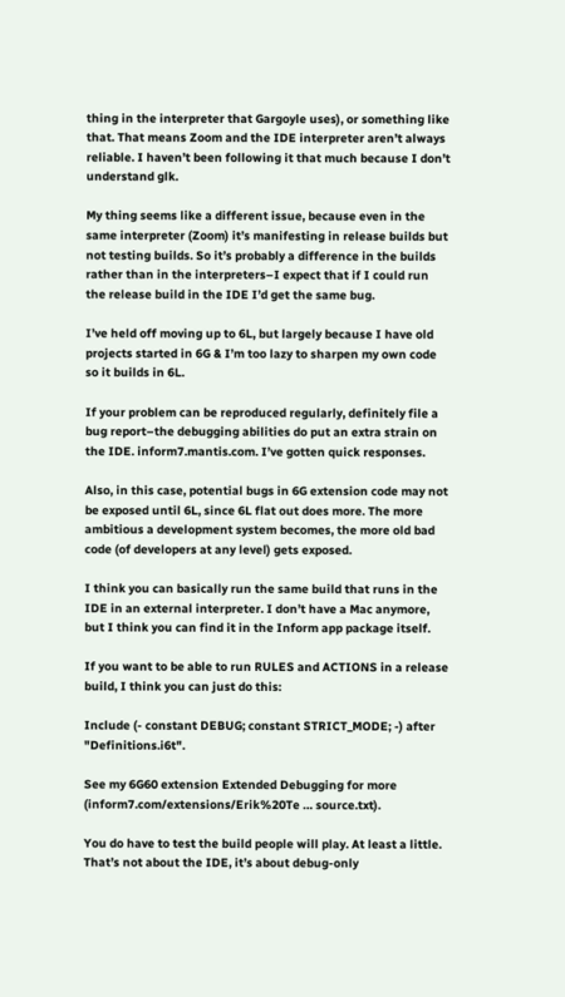thing in the interpreter that Gargoyle uses), or something like that. That means Zoom and the IDE interpreter aren’t always reliable. I haven’t been following it that much because I don’t understand glk.

My thing seems like a different issue, because even in the same interpreter (Zoom) it’s manifesting in release builds but not testing builds. So it’s probably a difference in the builds rather than in the interpreters–I expect that if I could run the release build in the IDE I’d get the same bug.

I’ve held off moving up to 6L, but largely because I have old projects started in 6G & I’m too lazy to sharpen my own code so it builds in 6L.

If your problem can be reproduced regularly, definitely file a bug report–the debugging abilities do put an extra strain on the IDE. inform7.mantis.com. I’ve gotten quick responses.

Also, in this case, potential bugs in 6G extension code may not be exposed until 6L, since 6L flat out does more. The more ambitious a development system becomes, the more old bad code (of developers at any level) gets exposed.

I think you can basically run the same build that runs in the IDE in an external interpreter. I don’t have a Mac anymore, but I think you can find it in the Inform app package itself.

If you want to be able to run RULES and ACTIONS in a release build, I think you can just do this:

Include (- constant DEBUG; constant STRICT_MODE; -) after "Definitions.i6t".

See my 6G60 extension Extended Debugging for more (inform7.com/extensions/Erik%20Te … source.txt).

You do have to test the build people will play. At least a little. That’s not about the IDE, it’s about debug-only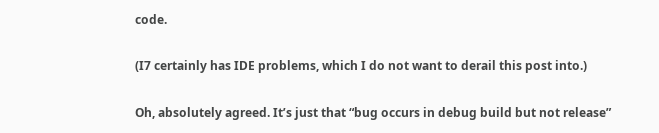code.

(I7 certainly has IDE problems, which I do not want to derail this post into.)

Oh, absolutely agreed. It’s just that “bug occurs in debug build but not release”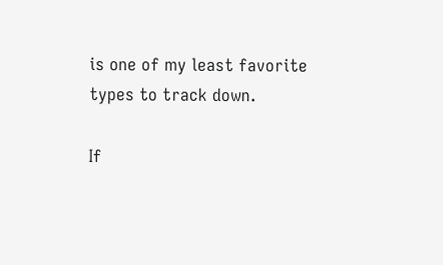is one of my least favorite types to track down.

If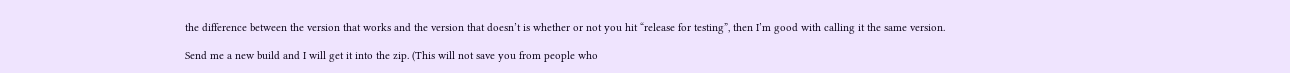the difference between the version that works and the version that doesn’t is whether or not you hit “release for testing”, then I’m good with calling it the same version.

Send me a new build and I will get it into the zip. (This will not save you from people who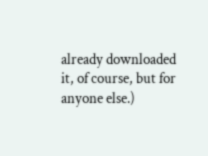already downloaded it, of course, but for anyone else.)